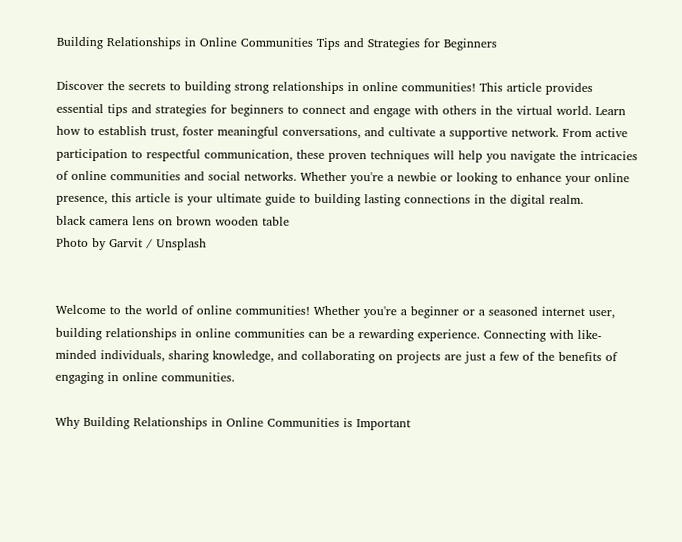Building Relationships in Online Communities Tips and Strategies for Beginners

Discover the secrets to building strong relationships in online communities! This article provides essential tips and strategies for beginners to connect and engage with others in the virtual world. Learn how to establish trust, foster meaningful conversations, and cultivate a supportive network. From active participation to respectful communication, these proven techniques will help you navigate the intricacies of online communities and social networks. Whether you're a newbie or looking to enhance your online presence, this article is your ultimate guide to building lasting connections in the digital realm.
black camera lens on brown wooden table
Photo by Garvit / Unsplash


Welcome to the world of online communities! Whether you're a beginner or a seasoned internet user, building relationships in online communities can be a rewarding experience. Connecting with like-minded individuals, sharing knowledge, and collaborating on projects are just a few of the benefits of engaging in online communities.

Why Building Relationships in Online Communities is Important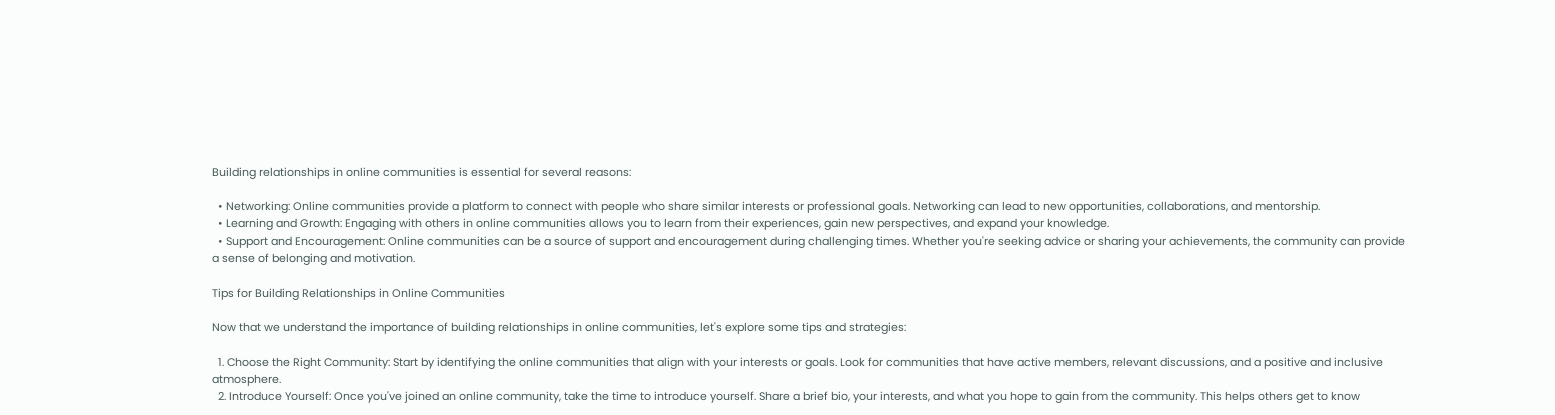Building relationships in online communities is essential for several reasons:

  • Networking: Online communities provide a platform to connect with people who share similar interests or professional goals. Networking can lead to new opportunities, collaborations, and mentorship.
  • Learning and Growth: Engaging with others in online communities allows you to learn from their experiences, gain new perspectives, and expand your knowledge.
  • Support and Encouragement: Online communities can be a source of support and encouragement during challenging times. Whether you're seeking advice or sharing your achievements, the community can provide a sense of belonging and motivation.

Tips for Building Relationships in Online Communities

Now that we understand the importance of building relationships in online communities, let's explore some tips and strategies:

  1. Choose the Right Community: Start by identifying the online communities that align with your interests or goals. Look for communities that have active members, relevant discussions, and a positive and inclusive atmosphere.
  2. Introduce Yourself: Once you've joined an online community, take the time to introduce yourself. Share a brief bio, your interests, and what you hope to gain from the community. This helps others get to know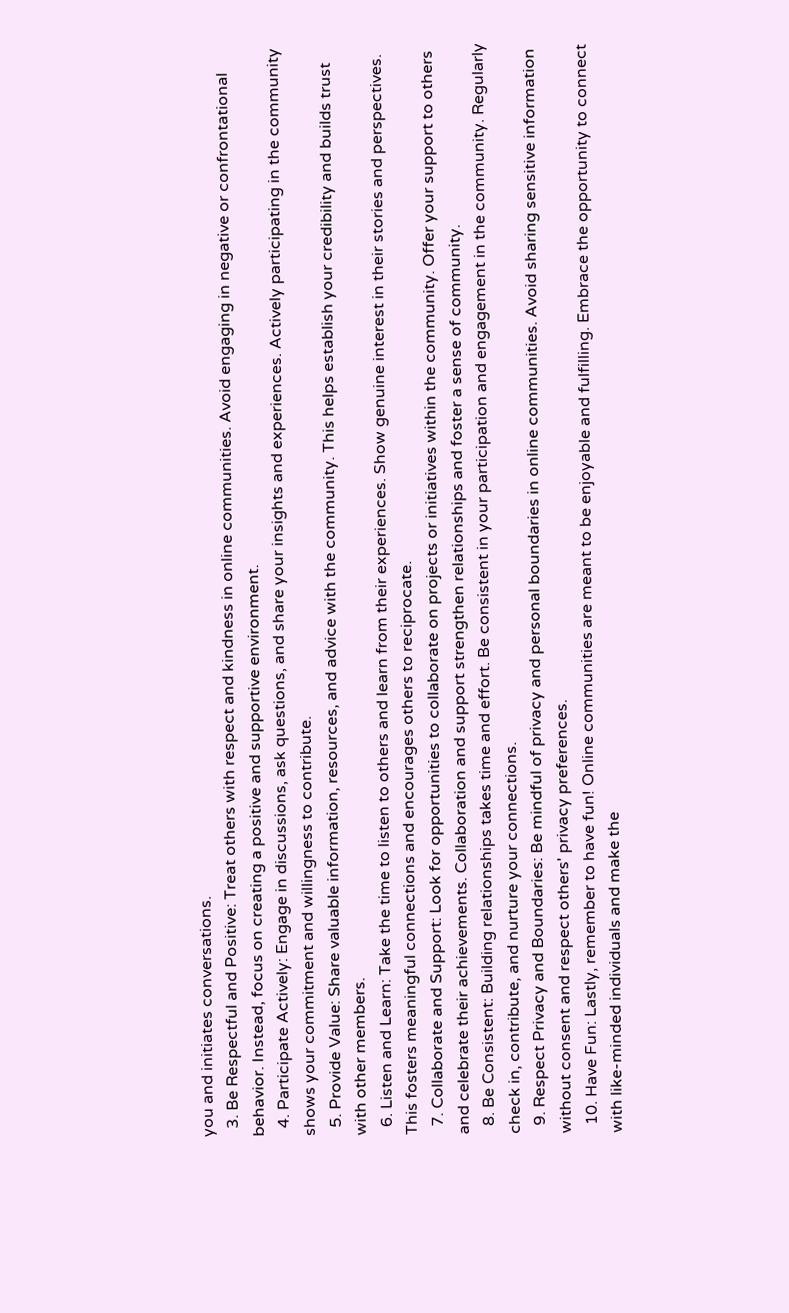you and initiates conversations.
  3. Be Respectful and Positive: Treat others with respect and kindness in online communities. Avoid engaging in negative or confrontational behavior. Instead, focus on creating a positive and supportive environment.
  4. Participate Actively: Engage in discussions, ask questions, and share your insights and experiences. Actively participating in the community shows your commitment and willingness to contribute.
  5. Provide Value: Share valuable information, resources, and advice with the community. This helps establish your credibility and builds trust with other members.
  6. Listen and Learn: Take the time to listen to others and learn from their experiences. Show genuine interest in their stories and perspectives. This fosters meaningful connections and encourages others to reciprocate.
  7. Collaborate and Support: Look for opportunities to collaborate on projects or initiatives within the community. Offer your support to others and celebrate their achievements. Collaboration and support strengthen relationships and foster a sense of community.
  8. Be Consistent: Building relationships takes time and effort. Be consistent in your participation and engagement in the community. Regularly check in, contribute, and nurture your connections.
  9. Respect Privacy and Boundaries: Be mindful of privacy and personal boundaries in online communities. Avoid sharing sensitive information without consent and respect others' privacy preferences.
  10. Have Fun: Lastly, remember to have fun! Online communities are meant to be enjoyable and fulfilling. Embrace the opportunity to connect with like-minded individuals and make the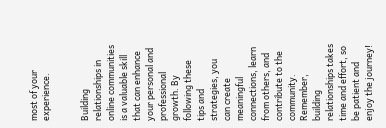most of your experience.


Building relationships in online communities is a valuable skill that can enhance your personal and professional growth. By following these tips and strategies, you can create meaningful connections, learn from others, and contribute to the community. Remember, building relationships takes time and effort, so be patient and enjoy the journey!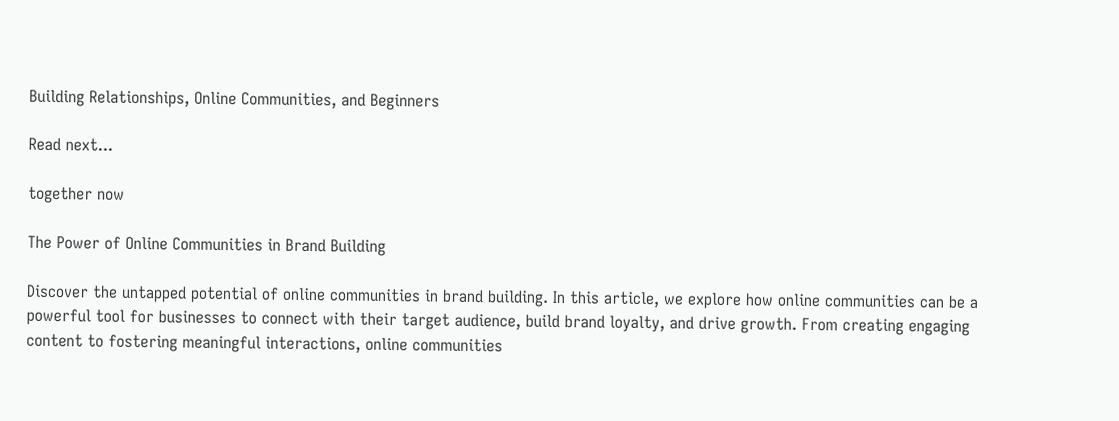Building Relationships, Online Communities, and Beginners

Read next...

together now

The Power of Online Communities in Brand Building

Discover the untapped potential of online communities in brand building. In this article, we explore how online communities can be a powerful tool for businesses to connect with their target audience, build brand loyalty, and drive growth. From creating engaging content to fostering meaningful interactions, online communities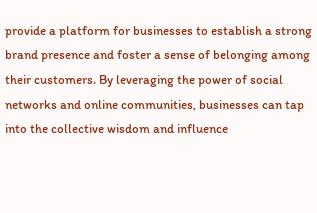provide a platform for businesses to establish a strong brand presence and foster a sense of belonging among their customers. By leveraging the power of social networks and online communities, businesses can tap into the collective wisdom and influence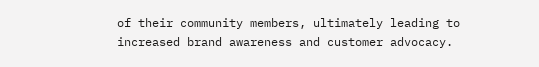of their community members, ultimately leading to increased brand awareness and customer advocacy.